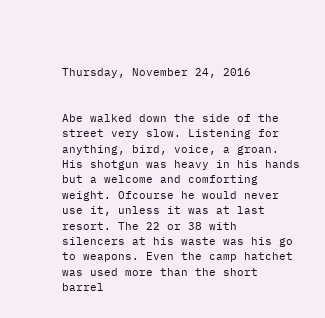Thursday, November 24, 2016


Abe walked down the side of the street very slow. Listening for anything, bird, voice, a groan. His shotgun was heavy in his hands but a welcome and comforting weight. Ofcourse he would never use it, unless it was at last resort. The 22 or 38 with silencers at his waste was his go to weapons. Even the camp hatchet was used more than the short barrel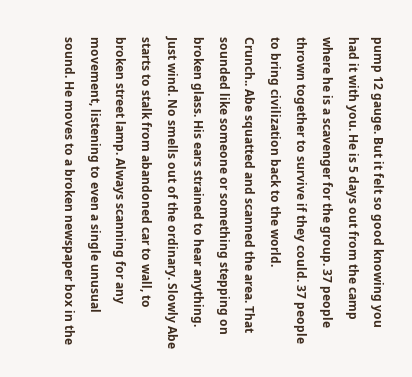pump 12 gauge. But it felt so good knowing you had it with you. He is 5 days out from the camp where he is a scavenger for the group. 37 people thrown together to survive if they could. 37 people to bring civilization back to the world.
Crunch.. Abe squatted and scanned the area. That sounded like someone or something stepping on broken glass. His ears strained to hear anything. Just wind. No smells out of the ordinary. Slowly Abe starts to stalk from abandoned car to wall, to broken street lamp. Always scanning for any movement, listening to even a single unusual sound. He moves to a broken newspaper box in the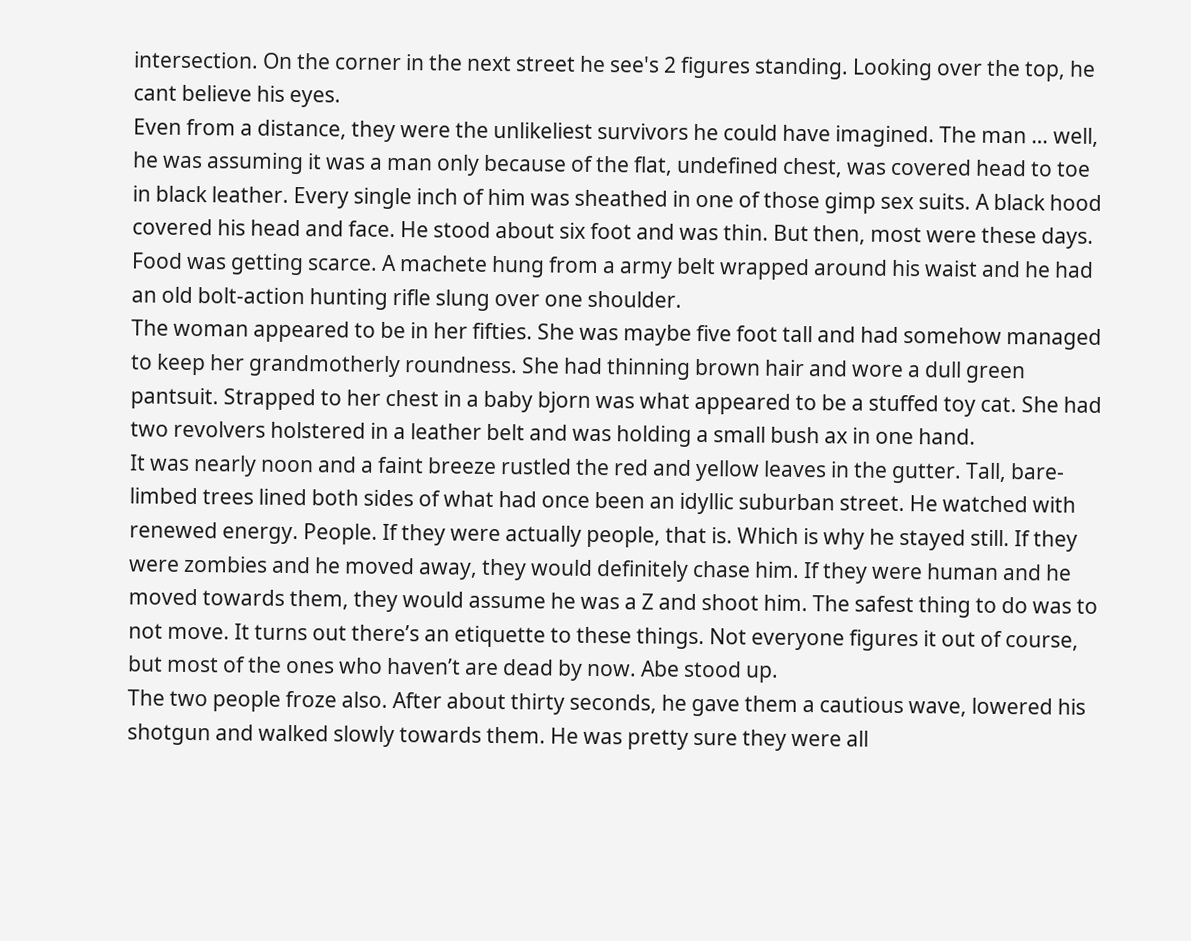intersection. On the corner in the next street he see's 2 figures standing. Looking over the top, he cant believe his eyes.
Even from a distance, they were the unlikeliest survivors he could have imagined. The man … well, he was assuming it was a man only because of the flat, undefined chest, was covered head to toe in black leather. Every single inch of him was sheathed in one of those gimp sex suits. A black hood covered his head and face. He stood about six foot and was thin. But then, most were these days. Food was getting scarce. A machete hung from a army belt wrapped around his waist and he had an old bolt-action hunting rifle slung over one shoulder.
The woman appeared to be in her fifties. She was maybe five foot tall and had somehow managed to keep her grandmotherly roundness. She had thinning brown hair and wore a dull green pantsuit. Strapped to her chest in a baby bjorn was what appeared to be a stuffed toy cat. She had two revolvers holstered in a leather belt and was holding a small bush ax in one hand.
It was nearly noon and a faint breeze rustled the red and yellow leaves in the gutter. Tall, bare-limbed trees lined both sides of what had once been an idyllic suburban street. He watched with renewed energy. People. If they were actually people, that is. Which is why he stayed still. If they were zombies and he moved away, they would definitely chase him. If they were human and he moved towards them, they would assume he was a Z and shoot him. The safest thing to do was to not move. It turns out there’s an etiquette to these things. Not everyone figures it out of course, but most of the ones who haven’t are dead by now. Abe stood up.
The two people froze also. After about thirty seconds, he gave them a cautious wave, lowered his shotgun and walked slowly towards them. He was pretty sure they were all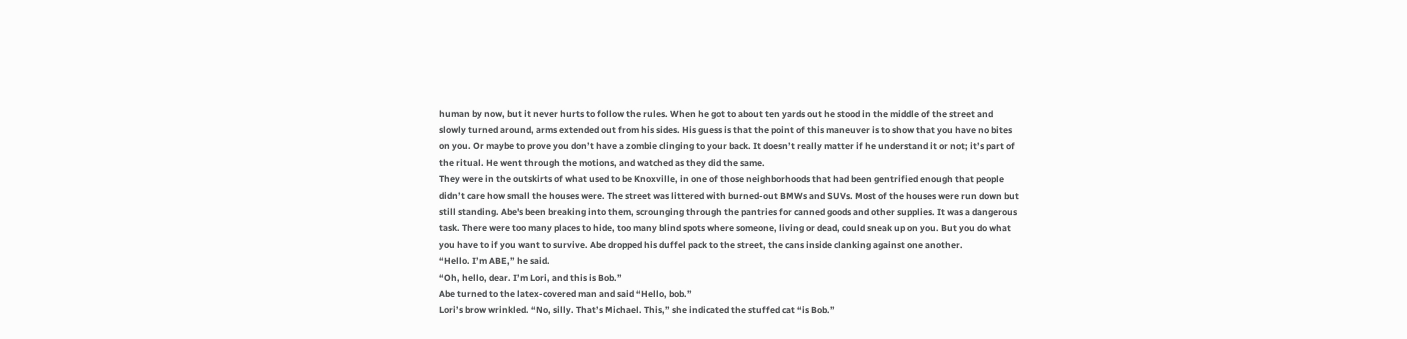human by now, but it never hurts to follow the rules. When he got to about ten yards out he stood in the middle of the street and slowly turned around, arms extended out from his sides. His guess is that the point of this maneuver is to show that you have no bites on you. Or maybe to prove you don’t have a zombie clinging to your back. It doesn’t really matter if he understand it or not; it’s part of the ritual. He went through the motions, and watched as they did the same.
They were in the outskirts of what used to be Knoxville, in one of those neighborhoods that had been gentrified enough that people didn’t care how small the houses were. The street was littered with burned-out BMWs and SUVs. Most of the houses were run down but still standing. Abe's been breaking into them, scrounging through the pantries for canned goods and other supplies. It was a dangerous task. There were too many places to hide, too many blind spots where someone, living or dead, could sneak up on you. But you do what you have to if you want to survive. Abe dropped his duffel pack to the street, the cans inside clanking against one another.
“Hello. I’m ABE,” he said.
“Oh, hello, dear. I’m Lori, and this is Bob.”
Abe turned to the latex-covered man and said “Hello, bob.”
Lori’s brow wrinkled. “No, silly. That’s Michael. This,” she indicated the stuffed cat “is Bob.”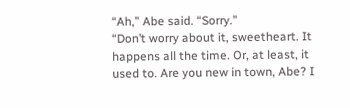“Ah,” Abe said. “Sorry.”
“Don’t worry about it, sweetheart. It happens all the time. Or, at least, it used to. Are you new in town, Abe? I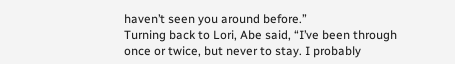haven’t seen you around before.”
Turning back to Lori, Abe said, “I’ve been through once or twice, but never to stay. I probably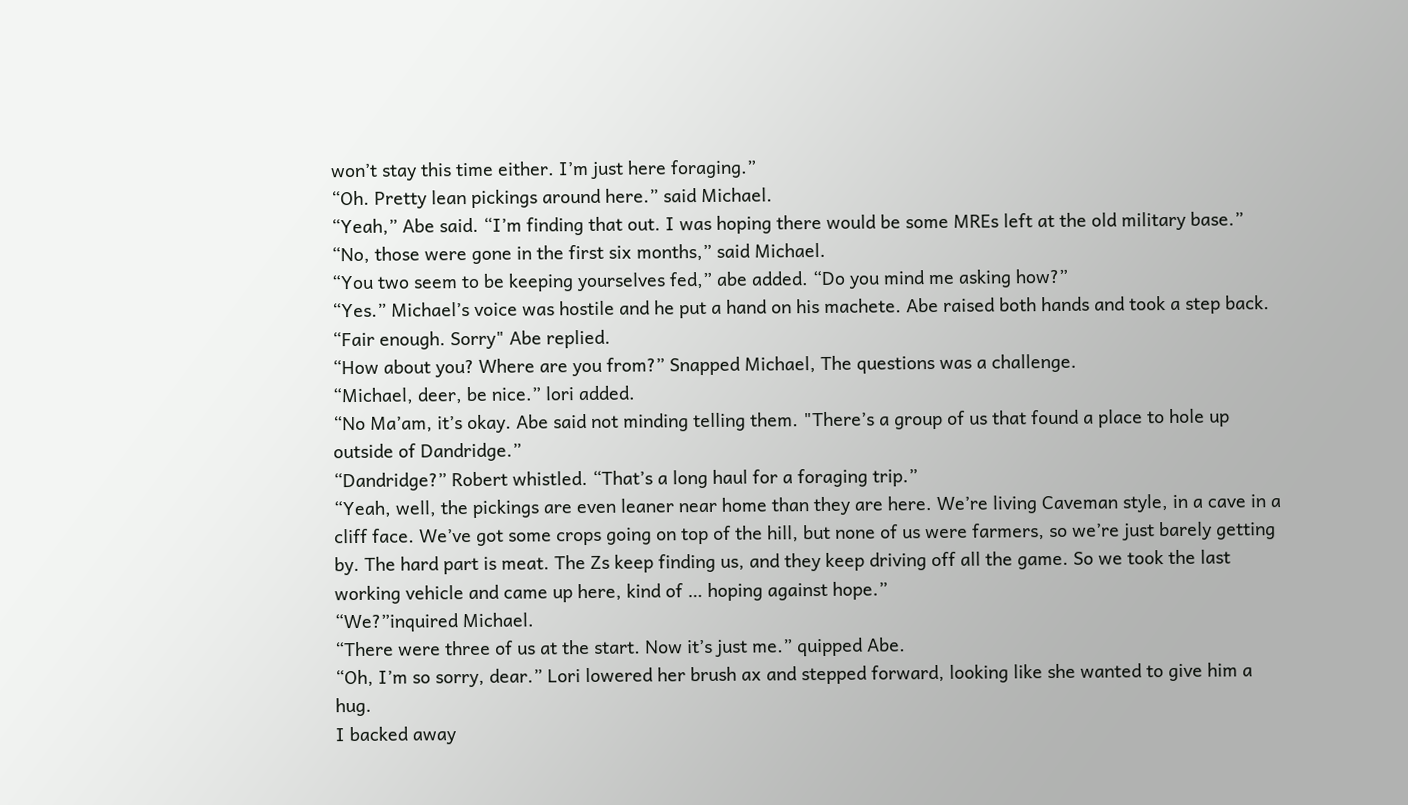won’t stay this time either. I’m just here foraging.”
“Oh. Pretty lean pickings around here.” said Michael.
“Yeah,” Abe said. “I’m finding that out. I was hoping there would be some MREs left at the old military base.”
“No, those were gone in the first six months,” said Michael.
“You two seem to be keeping yourselves fed,” abe added. “Do you mind me asking how?”
“Yes.” Michael’s voice was hostile and he put a hand on his machete. Abe raised both hands and took a step back.
“Fair enough. Sorry" Abe replied.
“How about you? Where are you from?” Snapped Michael, The questions was a challenge.
“Michael, deer, be nice.” lori added.
“No Ma’am, it’s okay. Abe said not minding telling them. "There’s a group of us that found a place to hole up outside of Dandridge.”
“Dandridge?” Robert whistled. “That’s a long haul for a foraging trip.”
“Yeah, well, the pickings are even leaner near home than they are here. We’re living Caveman style, in a cave in a cliff face. We’ve got some crops going on top of the hill, but none of us were farmers, so we’re just barely getting by. The hard part is meat. The Zs keep finding us, and they keep driving off all the game. So we took the last working vehicle and came up here, kind of … hoping against hope.”
“We?”inquired Michael.
“There were three of us at the start. Now it’s just me.” quipped Abe.
“Oh, I’m so sorry, dear.” Lori lowered her brush ax and stepped forward, looking like she wanted to give him a hug.
I backed away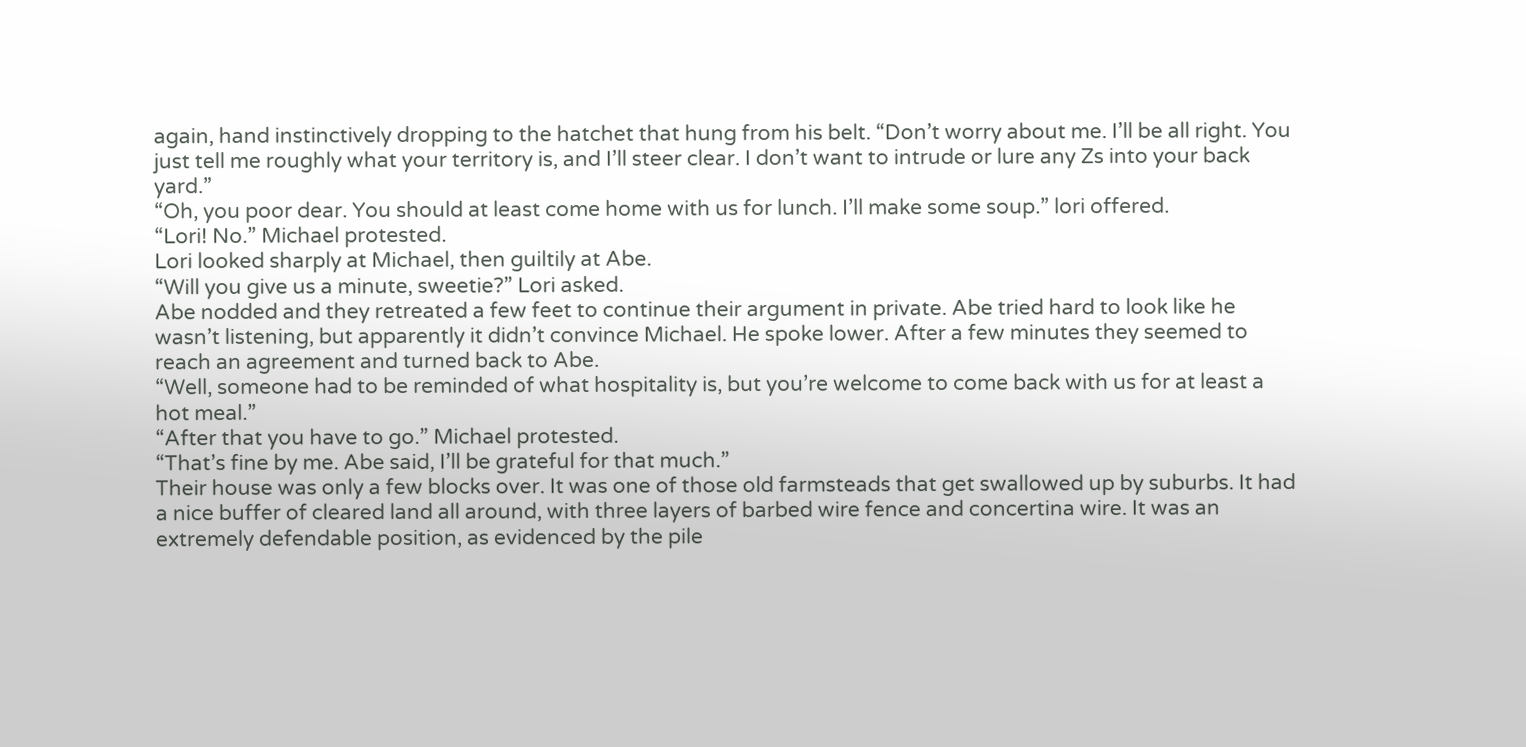again, hand instinctively dropping to the hatchet that hung from his belt. “Don’t worry about me. I’ll be all right. You just tell me roughly what your territory is, and I’ll steer clear. I don’t want to intrude or lure any Zs into your back yard.”
“Oh, you poor dear. You should at least come home with us for lunch. I’ll make some soup.” lori offered.
“Lori! No.” Michael protested.
Lori looked sharply at Michael, then guiltily at Abe.
“Will you give us a minute, sweetie?” Lori asked.
Abe nodded and they retreated a few feet to continue their argument in private. Abe tried hard to look like he wasn’t listening, but apparently it didn’t convince Michael. He spoke lower. After a few minutes they seemed to reach an agreement and turned back to Abe.
“Well, someone had to be reminded of what hospitality is, but you’re welcome to come back with us for at least a hot meal.”
“After that you have to go.” Michael protested.
“That’s fine by me. Abe said, I’ll be grateful for that much.”
Their house was only a few blocks over. It was one of those old farmsteads that get swallowed up by suburbs. It had a nice buffer of cleared land all around, with three layers of barbed wire fence and concertina wire. It was an extremely defendable position, as evidenced by the pile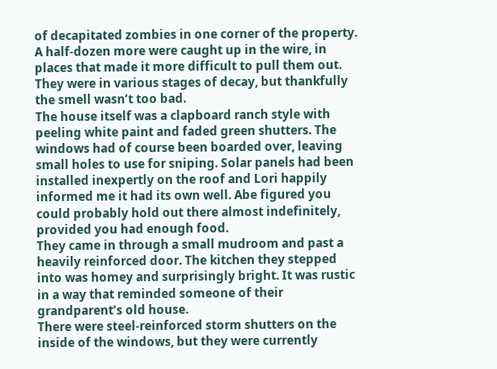of decapitated zombies in one corner of the property. A half-dozen more were caught up in the wire, in places that made it more difficult to pull them out. They were in various stages of decay, but thankfully the smell wasn’t too bad.
The house itself was a clapboard ranch style with peeling white paint and faded green shutters. The windows had of course been boarded over, leaving small holes to use for sniping. Solar panels had been installed inexpertly on the roof and Lori happily informed me it had its own well. Abe figured you could probably hold out there almost indefinitely, provided you had enough food.
They came in through a small mudroom and past a heavily reinforced door. The kitchen they stepped into was homey and surprisingly bright. It was rustic in a way that reminded someone of their grandparent’s old house.
There were steel-reinforced storm shutters on the inside of the windows, but they were currently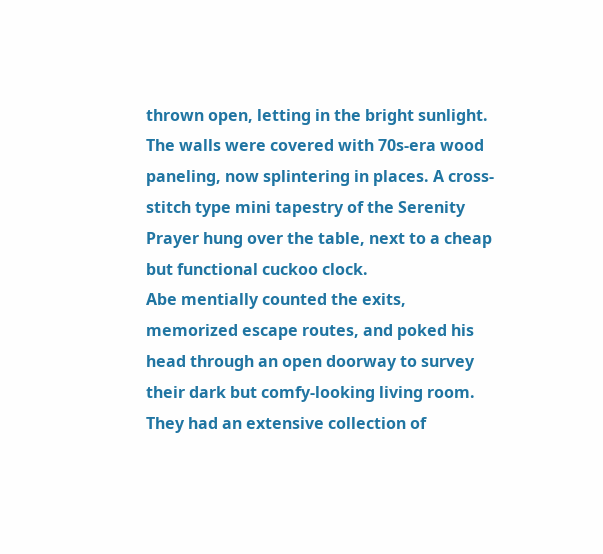thrown open, letting in the bright sunlight. The walls were covered with 70s-era wood paneling, now splintering in places. A cross-stitch type mini tapestry of the Serenity Prayer hung over the table, next to a cheap but functional cuckoo clock.
Abe mentially counted the exits, memorized escape routes, and poked his head through an open doorway to survey their dark but comfy-looking living room. They had an extensive collection of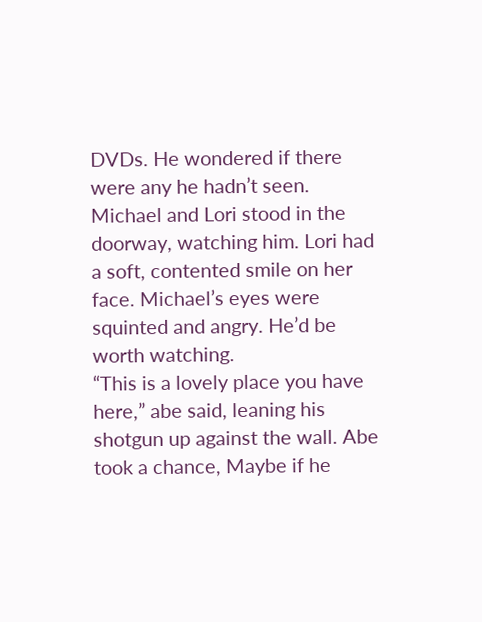DVDs. He wondered if there were any he hadn’t seen.
Michael and Lori stood in the doorway, watching him. Lori had a soft, contented smile on her face. Michael’s eyes were squinted and angry. He’d be worth watching.
“This is a lovely place you have here,” abe said, leaning his shotgun up against the wall. Abe took a chance, Maybe if he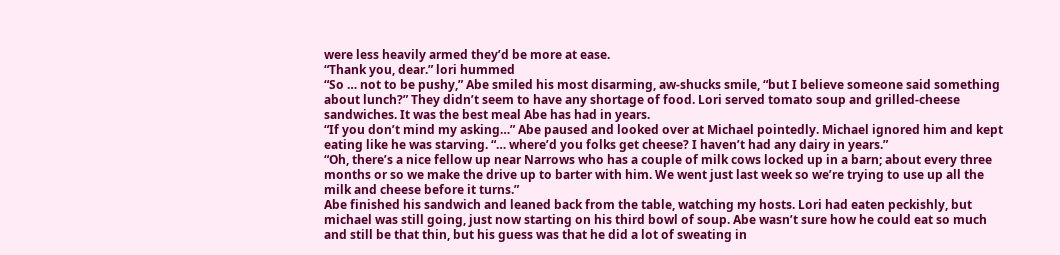were less heavily armed they’d be more at ease.
“Thank you, dear.” lori hummed
“So … not to be pushy,” Abe smiled his most disarming, aw-shucks smile, “but I believe someone said something about lunch?” They didn’t seem to have any shortage of food. Lori served tomato soup and grilled-cheese sandwiches. It was the best meal Abe has had in years.
“If you don’t mind my asking…” Abe paused and looked over at Michael pointedly. Michael ignored him and kept eating like he was starving. “… where’d you folks get cheese? I haven’t had any dairy in years.”
“Oh, there’s a nice fellow up near Narrows who has a couple of milk cows locked up in a barn; about every three months or so we make the drive up to barter with him. We went just last week so we’re trying to use up all the milk and cheese before it turns.”
Abe finished his sandwich and leaned back from the table, watching my hosts. Lori had eaten peckishly, but michael was still going, just now starting on his third bowl of soup. Abe wasn’t sure how he could eat so much and still be that thin, but his guess was that he did a lot of sweating in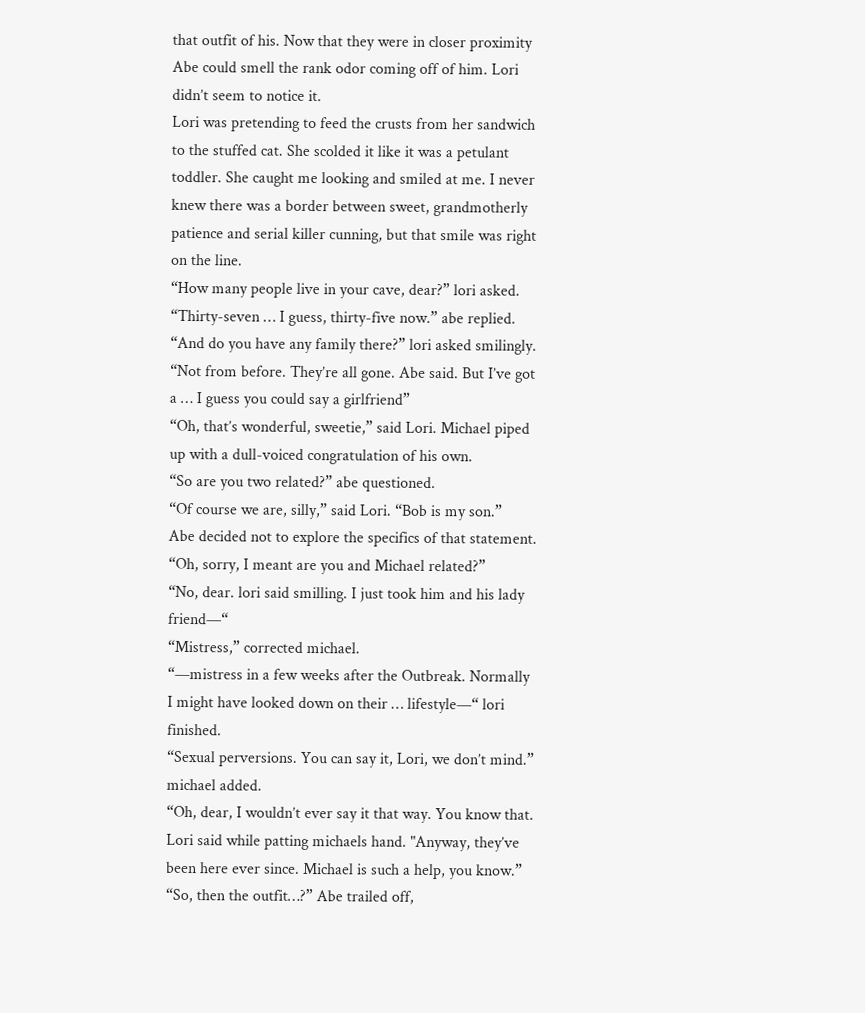that outfit of his. Now that they were in closer proximity Abe could smell the rank odor coming off of him. Lori didn’t seem to notice it.
Lori was pretending to feed the crusts from her sandwich to the stuffed cat. She scolded it like it was a petulant toddler. She caught me looking and smiled at me. I never knew there was a border between sweet, grandmotherly patience and serial killer cunning, but that smile was right on the line.
“How many people live in your cave, dear?” lori asked.
“Thirty-seven … I guess, thirty-five now.” abe replied.
“And do you have any family there?” lori asked smilingly.
“Not from before. They’re all gone. Abe said. But I’ve got a … I guess you could say a girlfriend”
“Oh, that’s wonderful, sweetie,” said Lori. Michael piped up with a dull-voiced congratulation of his own.
“So are you two related?” abe questioned.
“Of course we are, silly,” said Lori. “Bob is my son.”
Abe decided not to explore the specifics of that statement. “Oh, sorry, I meant are you and Michael related?”
“No, dear. lori said smilling. I just took him and his lady friend—“
“Mistress,” corrected michael.
“—mistress in a few weeks after the Outbreak. Normally I might have looked down on their … lifestyle—“ lori finished.
“Sexual perversions. You can say it, Lori, we don’t mind.” michael added.
“Oh, dear, I wouldn’t ever say it that way. You know that. Lori said while patting michaels hand. "Anyway, they’ve been here ever since. Michael is such a help, you know.”
“So, then the outfit…?” Abe trailed off,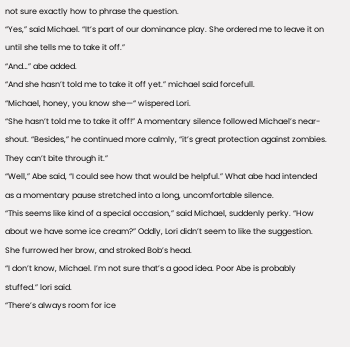not sure exactly how to phrase the question.
“Yes,” said Michael. “It’s part of our dominance play. She ordered me to leave it on until she tells me to take it off.”
“And…” abe added.
“And she hasn’t told me to take it off yet.” michael said forcefull.
“Michael, honey, you know she—“ wispered Lori.
“She hasn’t told me to take it off!” A momentary silence followed Michael’s near-shout. “Besides,” he continued more calmly, “it’s great protection against zombies. They can’t bite through it.”
“Well,” Abe said, “I could see how that would be helpful.” What abe had intended as a momentary pause stretched into a long, uncomfortable silence.
“This seems like kind of a special occasion,” said Michael, suddenly perky. “How about we have some ice cream?” Oddly, Lori didn’t seem to like the suggestion. She furrowed her brow, and stroked Bob’s head.
“I don’t know, Michael. I’m not sure that’s a good idea. Poor Abe is probably stuffed.” lori said.
“There’s always room for ice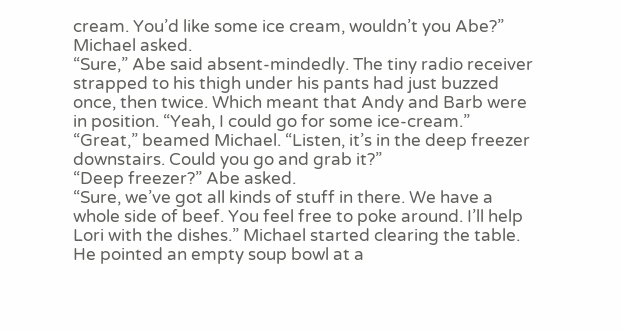cream. You’d like some ice cream, wouldn’t you Abe?” Michael asked.
“Sure,” Abe said absent-mindedly. The tiny radio receiver strapped to his thigh under his pants had just buzzed once, then twice. Which meant that Andy and Barb were in position. “Yeah, I could go for some ice-cream.”
“Great,” beamed Michael. “Listen, it’s in the deep freezer downstairs. Could you go and grab it?”
“Deep freezer?” Abe asked.
“Sure, we’ve got all kinds of stuff in there. We have a whole side of beef. You feel free to poke around. I’ll help Lori with the dishes.” Michael started clearing the table. He pointed an empty soup bowl at a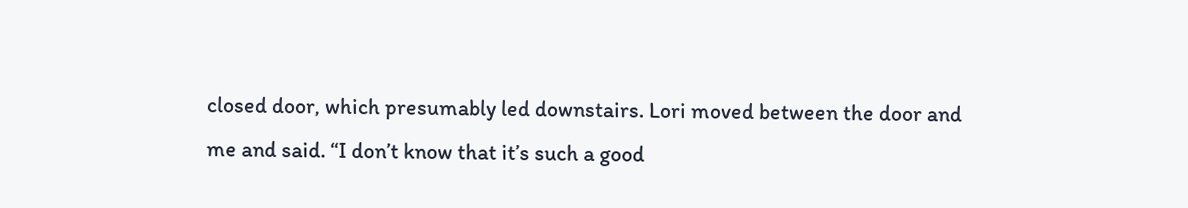closed door, which presumably led downstairs. Lori moved between the door and me and said. “I don’t know that it’s such a good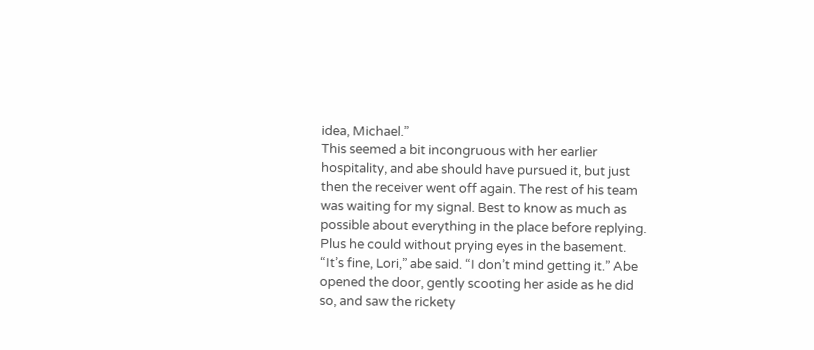idea, Michael.”
This seemed a bit incongruous with her earlier hospitality, and abe should have pursued it, but just then the receiver went off again. The rest of his team was waiting for my signal. Best to know as much as possible about everything in the place before replying. Plus he could without prying eyes in the basement.
“It’s fine, Lori,” abe said. “I don’t mind getting it.” Abe opened the door, gently scooting her aside as he did so, and saw the rickety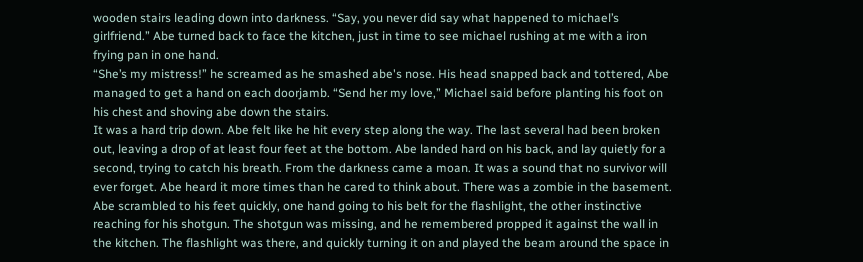wooden stairs leading down into darkness. “Say, you never did say what happened to michael’s girlfriend.” Abe turned back to face the kitchen, just in time to see michael rushing at me with a iron frying pan in one hand.
“She’s my mistress!” he screamed as he smashed abe's nose. His head snapped back and tottered, Abe managed to get a hand on each doorjamb. “Send her my love,” Michael said before planting his foot on his chest and shoving abe down the stairs.
It was a hard trip down. Abe felt like he hit every step along the way. The last several had been broken out, leaving a drop of at least four feet at the bottom. Abe landed hard on his back, and lay quietly for a second, trying to catch his breath. From the darkness came a moan. It was a sound that no survivor will ever forget. Abe heard it more times than he cared to think about. There was a zombie in the basement. Abe scrambled to his feet quickly, one hand going to his belt for the flashlight, the other instinctive reaching for his shotgun. The shotgun was missing, and he remembered propped it against the wall in the kitchen. The flashlight was there, and quickly turning it on and played the beam around the space in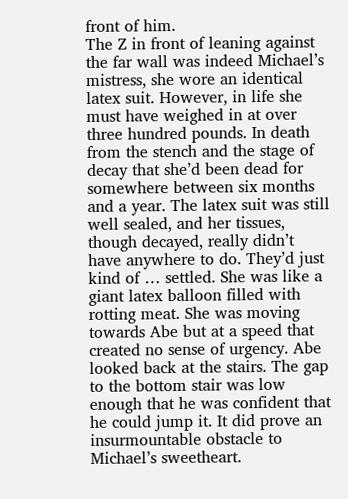front of him.
The Z in front of leaning against the far wall was indeed Michael’s mistress, she wore an identical latex suit. However, in life she must have weighed in at over three hundred pounds. In death from the stench and the stage of decay that she’d been dead for somewhere between six months and a year. The latex suit was still well sealed, and her tissues, though decayed, really didn’t have anywhere to do. They’d just kind of … settled. She was like a giant latex balloon filled with rotting meat. She was moving towards Abe but at a speed that created no sense of urgency. Abe looked back at the stairs. The gap to the bottom stair was low enough that he was confident that he could jump it. It did prove an insurmountable obstacle to Michael’s sweetheart.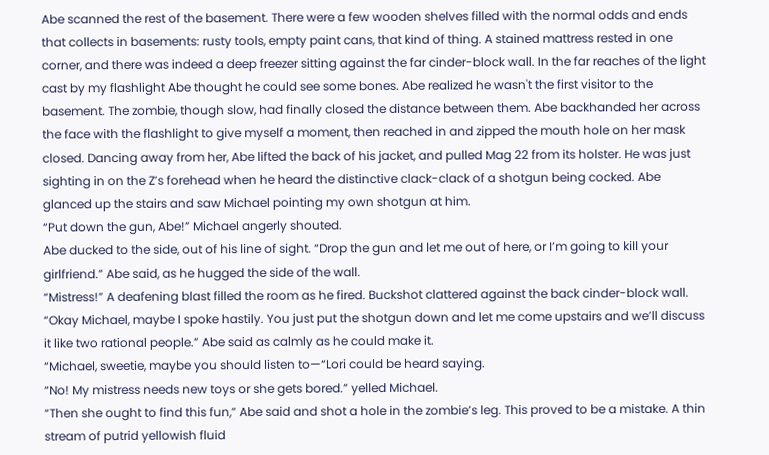Abe scanned the rest of the basement. There were a few wooden shelves filled with the normal odds and ends that collects in basements: rusty tools, empty paint cans, that kind of thing. A stained mattress rested in one corner, and there was indeed a deep freezer sitting against the far cinder-block wall. In the far reaches of the light cast by my flashlight Abe thought he could see some bones. Abe realized he wasn't the first visitor to the basement. The zombie, though slow, had finally closed the distance between them. Abe backhanded her across the face with the flashlight to give myself a moment, then reached in and zipped the mouth hole on her mask closed. Dancing away from her, Abe lifted the back of his jacket, and pulled Mag 22 from its holster. He was just sighting in on the Z’s forehead when he heard the distinctive clack-clack of a shotgun being cocked. Abe glanced up the stairs and saw Michael pointing my own shotgun at him.
“Put down the gun, Abe!” Michael angerly shouted.
Abe ducked to the side, out of his line of sight. “Drop the gun and let me out of here, or I’m going to kill your girlfriend.” Abe said, as he hugged the side of the wall.
“Mistress!” A deafening blast filled the room as he fired. Buckshot clattered against the back cinder-block wall.
“Okay Michael, maybe I spoke hastily. You just put the shotgun down and let me come upstairs and we’ll discuss it like two rational people.” Abe said as calmly as he could make it.
“Michael, sweetie, maybe you should listen to—“Lori could be heard saying.
“No! My mistress needs new toys or she gets bored.” yelled Michael.
“Then she ought to find this fun,” Abe said and shot a hole in the zombie’s leg. This proved to be a mistake. A thin stream of putrid yellowish fluid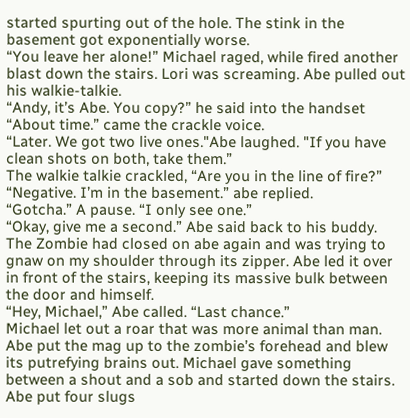started spurting out of the hole. The stink in the basement got exponentially worse.
“You leave her alone!” Michael raged, while fired another blast down the stairs. Lori was screaming. Abe pulled out his walkie-talkie.
“Andy, it’s Abe. You copy?” he said into the handset
“About time.” came the crackle voice.
“Later. We got two live ones."Abe laughed. "If you have clean shots on both, take them.”
The walkie talkie crackled, “Are you in the line of fire?”
“Negative. I’m in the basement.” abe replied.
“Gotcha.” A pause. “I only see one.”
“Okay, give me a second.” Abe said back to his buddy.
The Zombie had closed on abe again and was trying to gnaw on my shoulder through its zipper. Abe led it over in front of the stairs, keeping its massive bulk between the door and himself.
“Hey, Michael,” Abe called. “Last chance.”
Michael let out a roar that was more animal than man.
Abe put the mag up to the zombie’s forehead and blew its putrefying brains out. Michael gave something between a shout and a sob and started down the stairs. Abe put four slugs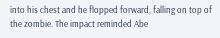into his chest and he flopped forward, falling on top of the zombie. The impact reminded Abe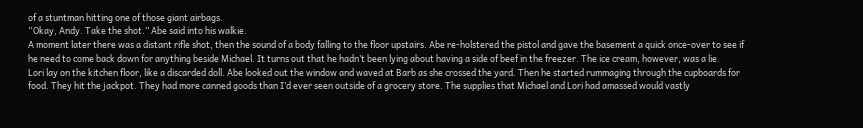of a stuntman hitting one of those giant airbags.
“Okay, Andy. Take the shot.” Abe said into his walkie.
A moment later there was a distant rifle shot, then the sound of a body falling to the floor upstairs. Abe re-holstered the pistol and gave the basement a quick once-over to see if he need to come back down for anything beside Michael. It turns out that he hadn’t been lying about having a side of beef in the freezer. The ice cream, however, was a lie.
Lori lay on the kitchen floor, like a discarded doll. Abe looked out the window and waved at Barb as she crossed the yard. Then he started rummaging through the cupboards for food. They hit the jackpot. They had more canned goods than I’d ever seen outside of a grocery store. The supplies that Michael and Lori had amassed would vastly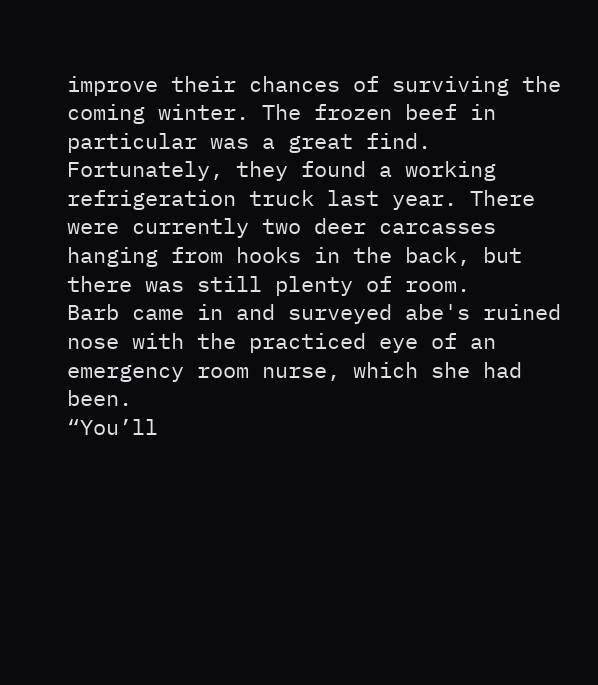improve their chances of surviving the coming winter. The frozen beef in particular was a great find. Fortunately, they found a working refrigeration truck last year. There were currently two deer carcasses hanging from hooks in the back, but there was still plenty of room.
Barb came in and surveyed abe's ruined nose with the practiced eye of an emergency room nurse, which she had been.
“You’ll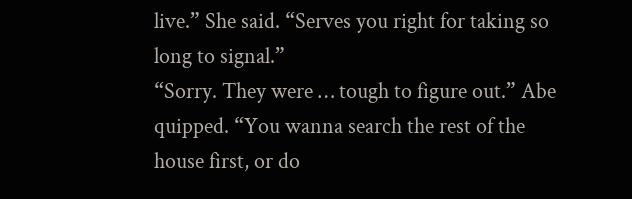live.” She said. “Serves you right for taking so long to signal.”
“Sorry. They were … tough to figure out.” Abe quipped. “You wanna search the rest of the house first, or do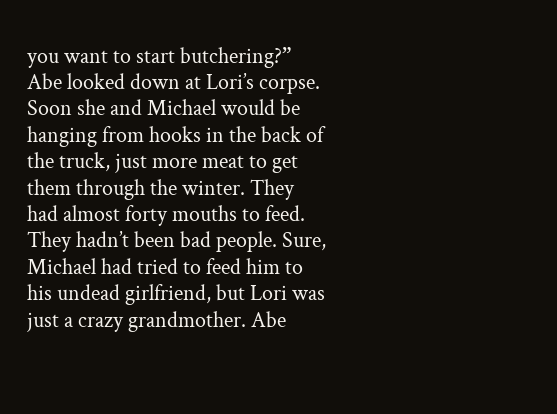you want to start butchering?”
Abe looked down at Lori’s corpse. Soon she and Michael would be hanging from hooks in the back of the truck, just more meat to get them through the winter. They had almost forty mouths to feed. They hadn’t been bad people. Sure, Michael had tried to feed him to his undead girlfriend, but Lori was just a crazy grandmother. Abe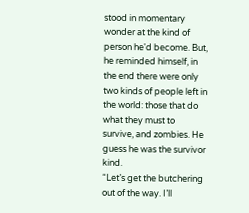stood in momentary wonder at the kind of person he'd become. But, he reminded himself, in the end there were only two kinds of people left in the world: those that do what they must to survive, and zombies. He guess he was the survivor kind.
“Let’s get the butchering out of the way. I’ll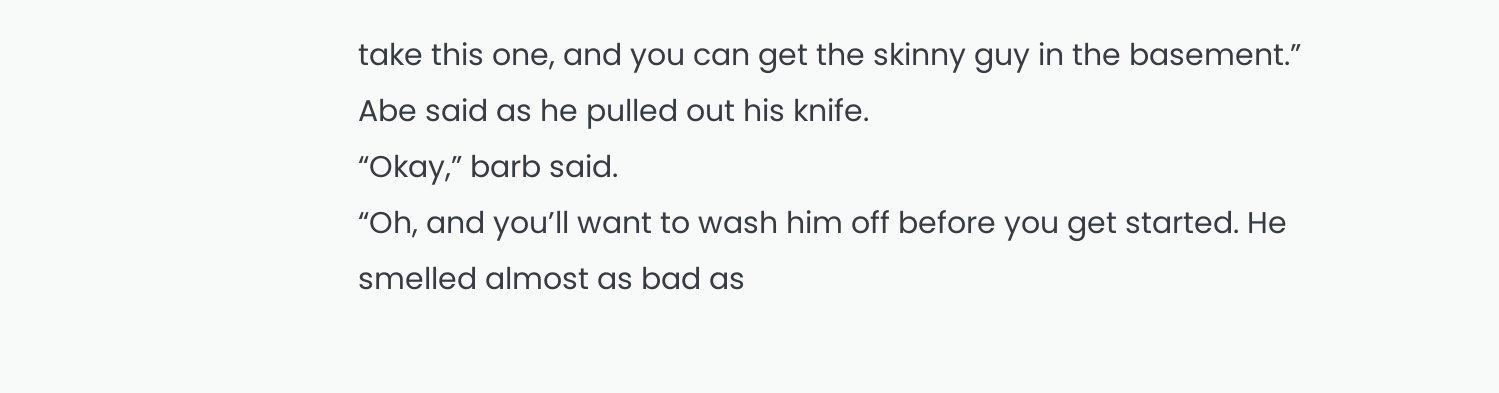take this one, and you can get the skinny guy in the basement.” Abe said as he pulled out his knife.
“Okay,” barb said.
“Oh, and you’ll want to wash him off before you get started. He smelled almost as bad as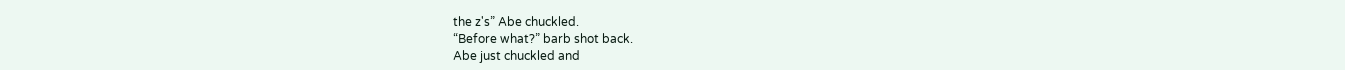the z's” Abe chuckled.
“Before what?” barb shot back.
Abe just chuckled and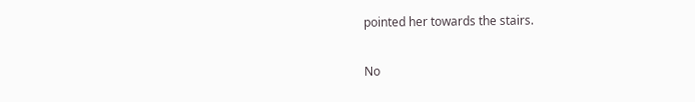pointed her towards the stairs.

No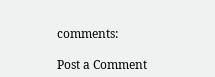comments:

Post a Comment